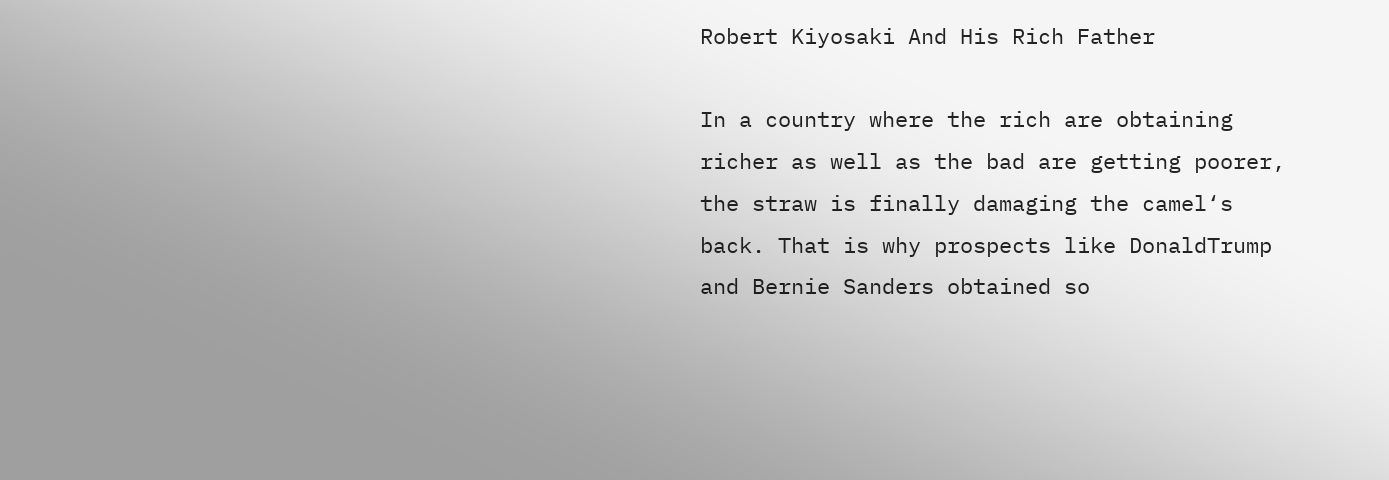Robert Kiyosaki And His Rich Father

In a country where the rich are obtaining richer as well as the bad are getting poorer, the straw is finally damaging the camel‘s back. That is why prospects like DonaldTrump and Bernie Sanders obtained so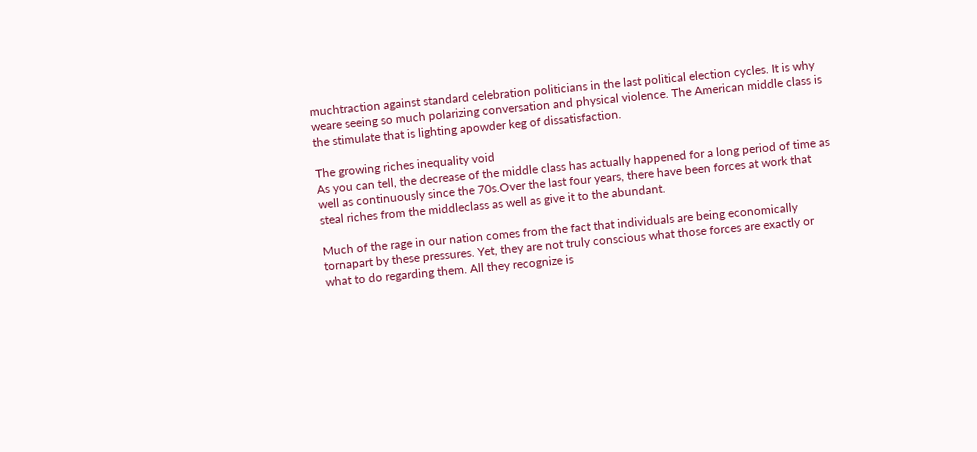muchtraction against standard celebration politicians in the last political election cycles. It is why weare seeing so much polarizing conversation and physical violence. The American middle class is the stimulate that is lighting apowder keg of dissatisfaction.

The growing riches inequality void
As you can tell, the decrease of the middle class has actually happened for a long period of time as well as continuously since the 70s.Over the last four years, there have been forces at work that steal riches from the middleclass as well as give it to the abundant.

Much of the rage in our nation comes from the fact that individuals are being economically tornapart by these pressures. Yet, they are not truly conscious what those forces are exactly or what to do regarding them. All they recognize is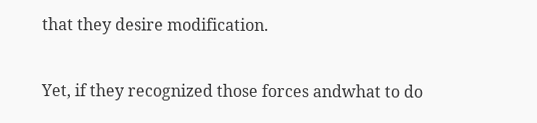that they desire modification.

Yet, if they recognized those forces andwhat to do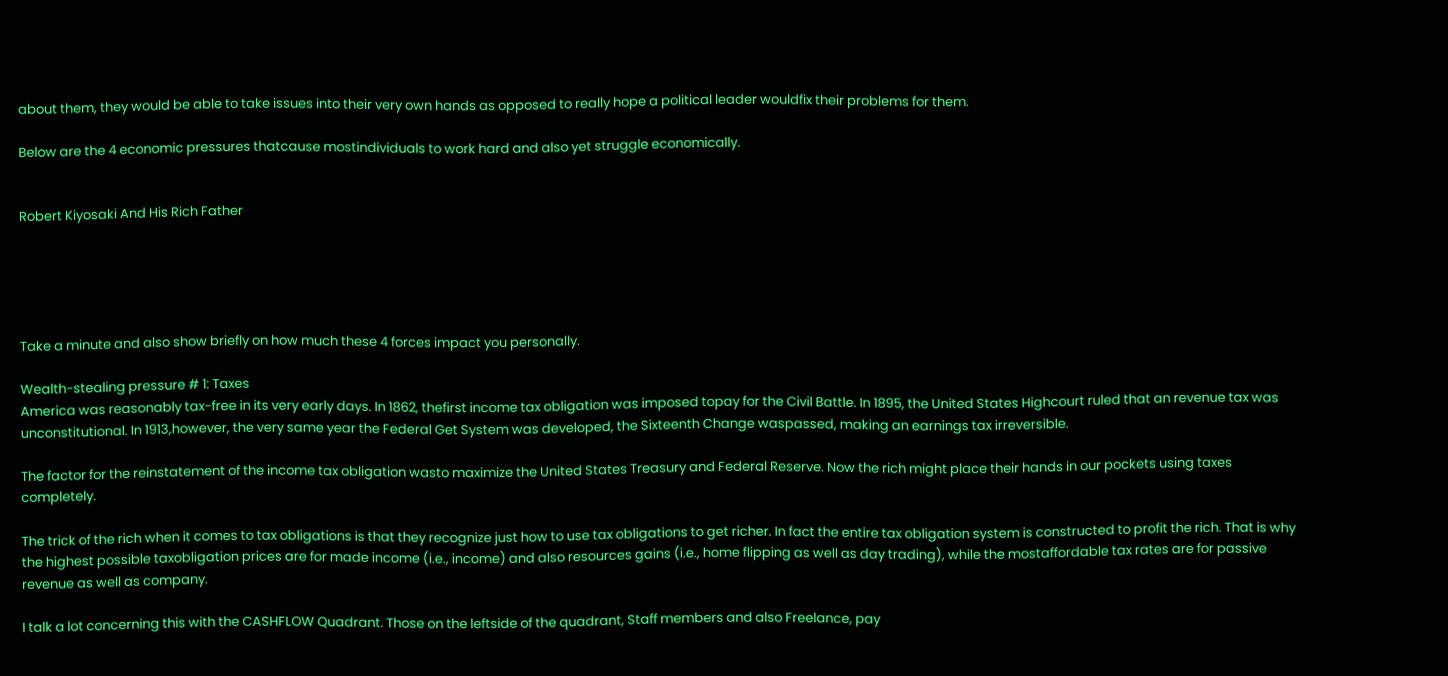about them, they would be able to take issues into their very own hands as opposed to really hope a political leader wouldfix their problems for them.

Below are the 4 economic pressures thatcause mostindividuals to work hard and also yet struggle economically.


Robert Kiyosaki And His Rich Father





Take a minute and also show briefly on how much these 4 forces impact you personally.

Wealth-stealing pressure # 1: Taxes
America was reasonably tax-free in its very early days. In 1862, thefirst income tax obligation was imposed topay for the Civil Battle. In 1895, the United States Highcourt ruled that an revenue tax was unconstitutional. In 1913,however, the very same year the Federal Get System was developed, the Sixteenth Change waspassed, making an earnings tax irreversible.

The factor for the reinstatement of the income tax obligation wasto maximize the United States Treasury and Federal Reserve. Now the rich might place their hands in our pockets using taxes completely.

The trick of the rich when it comes to tax obligations is that they recognize just how to use tax obligations to get richer. In fact the entire tax obligation system is constructed to profit the rich. That is why the highest possible taxobligation prices are for made income (i.e., income) and also resources gains (i.e., home flipping as well as day trading), while the mostaffordable tax rates are for passive revenue as well as company.

I talk a lot concerning this with the CASHFLOW Quadrant. Those on the leftside of the quadrant, Staff members and also Freelance, pay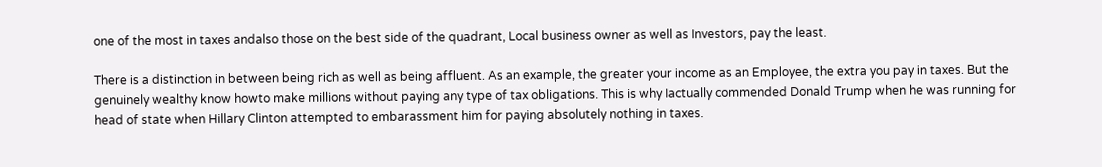one of the most in taxes andalso those on the best side of the quadrant, Local business owner as well as Investors, pay the least.

There is a distinction in between being rich as well as being affluent. As an example, the greater your income as an Employee, the extra you pay in taxes. But the genuinely wealthy know howto make millions without paying any type of tax obligations. This is why Iactually commended Donald Trump when he was running for head of state when Hillary Clinton attempted to embarassment him for paying absolutely nothing in taxes.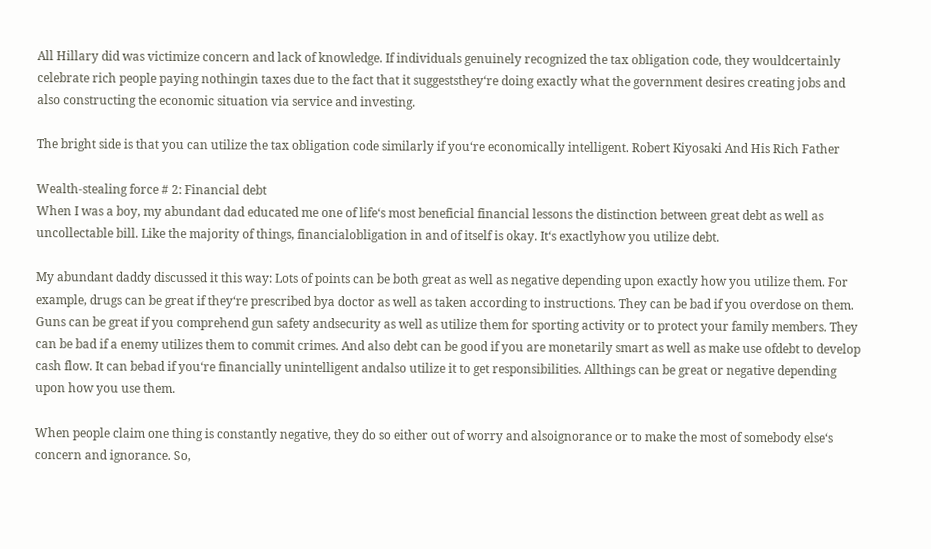All Hillary did was victimize concern and lack of knowledge. If individuals genuinely recognized the tax obligation code, they wouldcertainly celebrate rich people paying nothingin taxes due to the fact that it suggeststhey‘re doing exactly what the government desires creating jobs and also constructing the economic situation via service and investing.

The bright side is that you can utilize the tax obligation code similarly if you‘re economically intelligent. Robert Kiyosaki And His Rich Father

Wealth-stealing force # 2: Financial debt
When I was a boy, my abundant dad educated me one of life‘s most beneficial financial lessons the distinction between great debt as well as uncollectable bill. Like the majority of things, financialobligation in and of itself is okay. It‘s exactlyhow you utilize debt.

My abundant daddy discussed it this way: Lots of points can be both great as well as negative depending upon exactly how you utilize them. For example, drugs can be great if they‘re prescribed bya doctor as well as taken according to instructions. They can be bad if you overdose on them. Guns can be great if you comprehend gun safety andsecurity as well as utilize them for sporting activity or to protect your family members. They can be bad if a enemy utilizes them to commit crimes. And also debt can be good if you are monetarily smart as well as make use ofdebt to develop cash flow. It can bebad if you‘re financially unintelligent andalso utilize it to get responsibilities. Allthings can be great or negative depending upon how you use them.

When people claim one thing is constantly negative, they do so either out of worry and alsoignorance or to make the most of somebody else‘s concern and ignorance. So,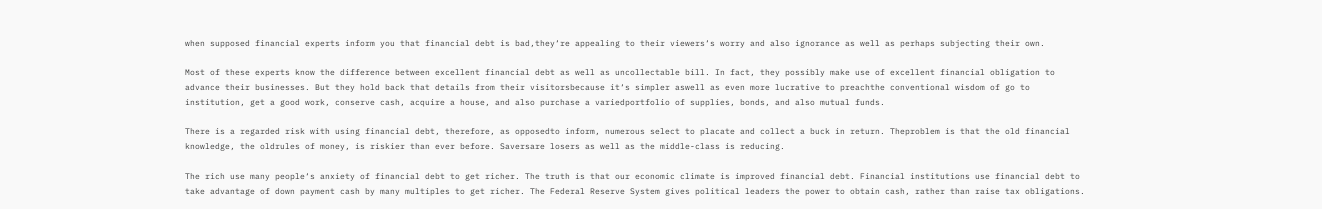when supposed financial experts inform you that financial debt is bad,they‘re appealing to their viewers‘s worry and also ignorance as well as perhaps subjecting their own.

Most of these experts know the difference between excellent financial debt as well as uncollectable bill. In fact, they possibly make use of excellent financial obligation to advance their businesses. But they hold back that details from their visitorsbecause it‘s simpler aswell as even more lucrative to preachthe conventional wisdom of go to institution, get a good work, conserve cash, acquire a house, and also purchase a variedportfolio of supplies, bonds, and also mutual funds.

There is a regarded risk with using financial debt, therefore, as opposedto inform, numerous select to placate and collect a buck in return. Theproblem is that the old financial knowledge, the oldrules of money, is riskier than ever before. Saversare losers as well as the middle-class is reducing.

The rich use many people‘s anxiety of financial debt to get richer. The truth is that our economic climate is improved financial debt. Financial institutions use financial debt to take advantage of down payment cash by many multiples to get richer. The Federal Reserve System gives political leaders the power to obtain cash, rather than raise tax obligations.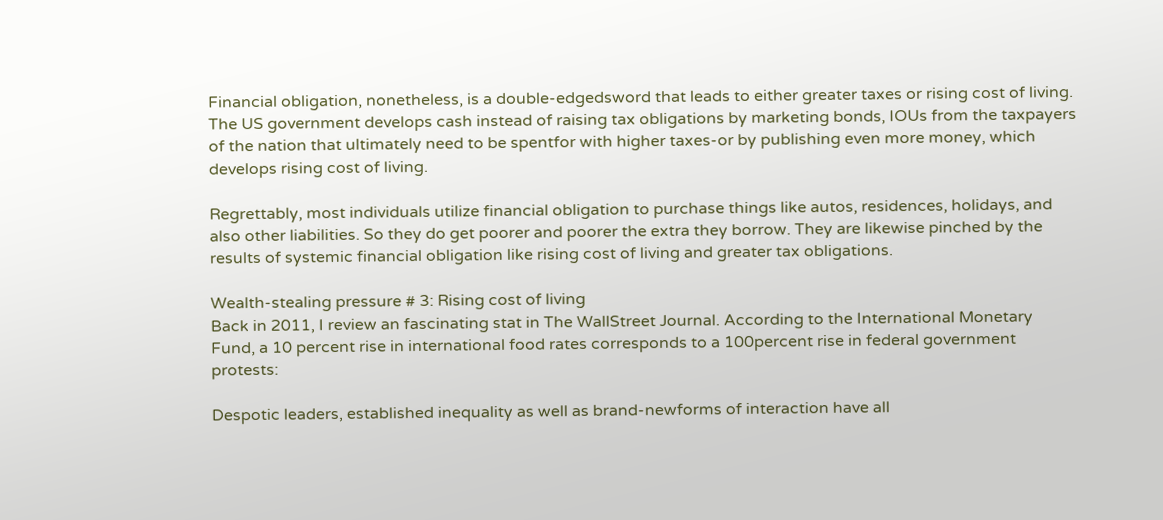Financial obligation, nonetheless, is a double-edgedsword that leads to either greater taxes or rising cost of living. The US government develops cash instead of raising tax obligations by marketing bonds, IOUs from the taxpayers of the nation that ultimately need to be spentfor with higher taxes-or by publishing even more money, which develops rising cost of living.

Regrettably, most individuals utilize financial obligation to purchase things like autos, residences, holidays, and also other liabilities. So they do get poorer and poorer the extra they borrow. They are likewise pinched by the results of systemic financial obligation like rising cost of living and greater tax obligations.

Wealth-stealing pressure # 3: Rising cost of living
Back in 2011, I review an fascinating stat in The WallStreet Journal. According to the International Monetary Fund, a 10 percent rise in international food rates corresponds to a 100percent rise in federal government protests:

Despotic leaders, established inequality as well as brand-newforms of interaction have all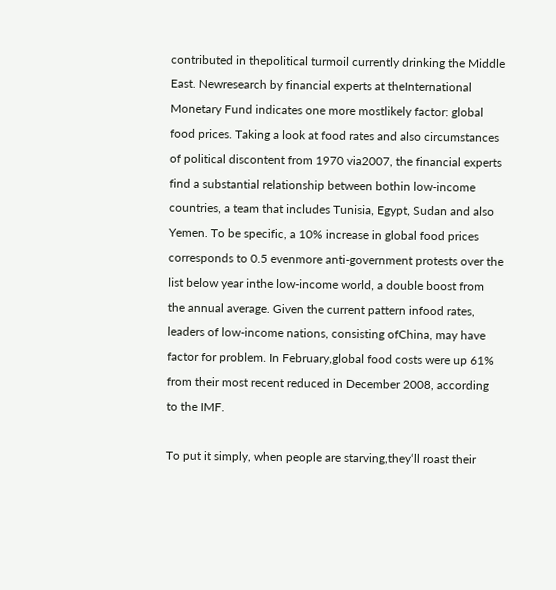contributed in thepolitical turmoil currently drinking the Middle East. Newresearch by financial experts at theInternational Monetary Fund indicates one more mostlikely factor: global food prices. Taking a look at food rates and also circumstances of political discontent from 1970 via2007, the financial experts find a substantial relationship between bothin low-income countries, a team that includes Tunisia, Egypt, Sudan and also Yemen. To be specific, a 10% increase in global food prices corresponds to 0.5 evenmore anti-government protests over the list below year inthe low-income world, a double boost from the annual average. Given the current pattern infood rates, leaders of low-income nations, consisting ofChina, may have factor for problem. In February,global food costs were up 61% from their most recent reduced in December 2008, according to the IMF.

To put it simply, when people are starving,they‘ll roast their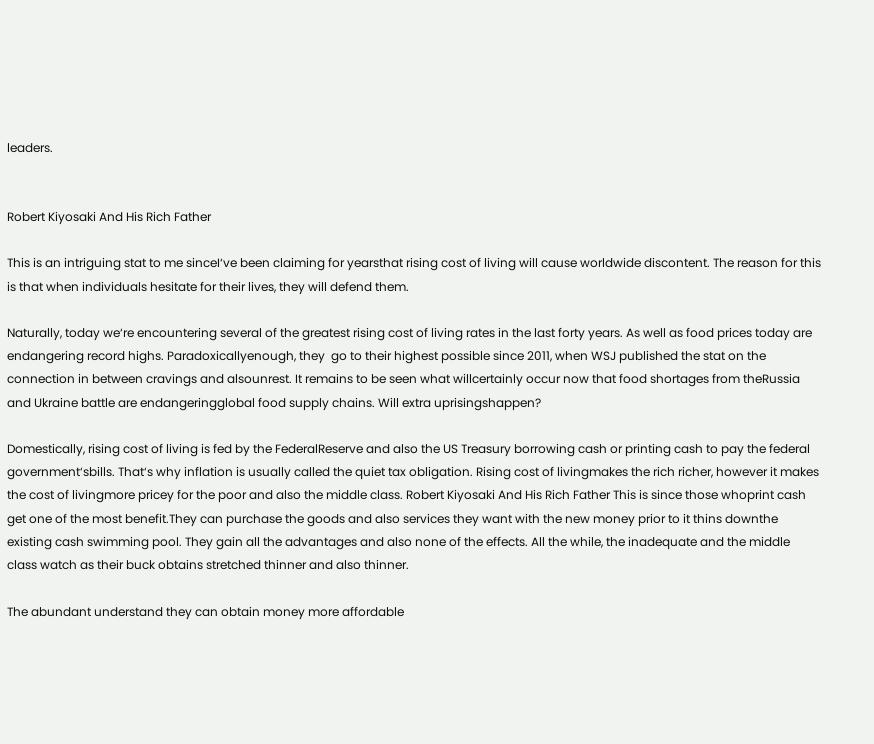leaders.


Robert Kiyosaki And His Rich Father

This is an intriguing stat to me sinceI‘ve been claiming for yearsthat rising cost of living will cause worldwide discontent. The reason for this is that when individuals hesitate for their lives, they will defend them.

Naturally, today we‘re encountering several of the greatest rising cost of living rates in the last forty years. As well as food prices today are endangering record highs. Paradoxicallyenough, they  go to their highest possible since 2011, when WSJ published the stat on the connection in between cravings and alsounrest. It remains to be seen what willcertainly occur now that food shortages from theRussia and Ukraine battle are endangeringglobal food supply chains. Will extra uprisingshappen?

Domestically, rising cost of living is fed by the FederalReserve and also the US Treasury borrowing cash or printing cash to pay the federal government‘sbills. That‘s why inflation is usually called the quiet tax obligation. Rising cost of livingmakes the rich richer, however it makes the cost of livingmore pricey for the poor and also the middle class. Robert Kiyosaki And His Rich Father This is since those whoprint cash get one of the most benefit.They can purchase the goods and also services they want with the new money prior to it thins downthe existing cash swimming pool. They gain all the advantages and also none of the effects. All the while, the inadequate and the middle class watch as their buck obtains stretched thinner and also thinner.

The abundant understand they can obtain money more affordable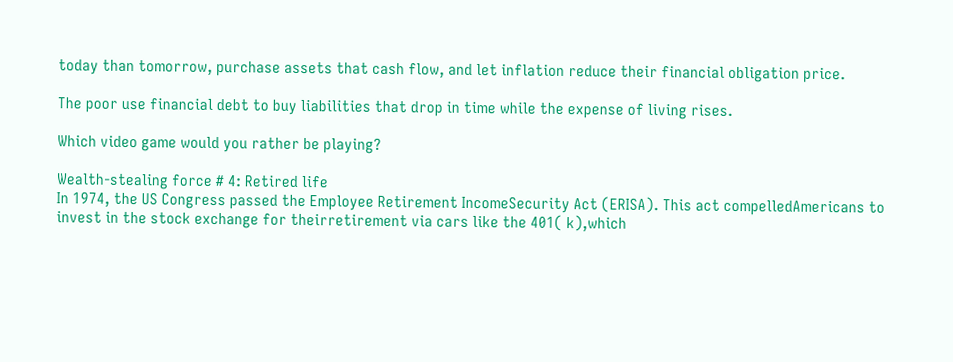today than tomorrow, purchase assets that cash flow, and let inflation reduce their financial obligation price.

The poor use financial debt to buy liabilities that drop in time while the expense of living rises.

Which video game would you rather be playing?

Wealth-stealing force # 4: Retired life
In 1974, the US Congress passed the Employee Retirement IncomeSecurity Act (ERISA). This act compelledAmericans to invest in the stock exchange for theirretirement via cars like the 401( k),which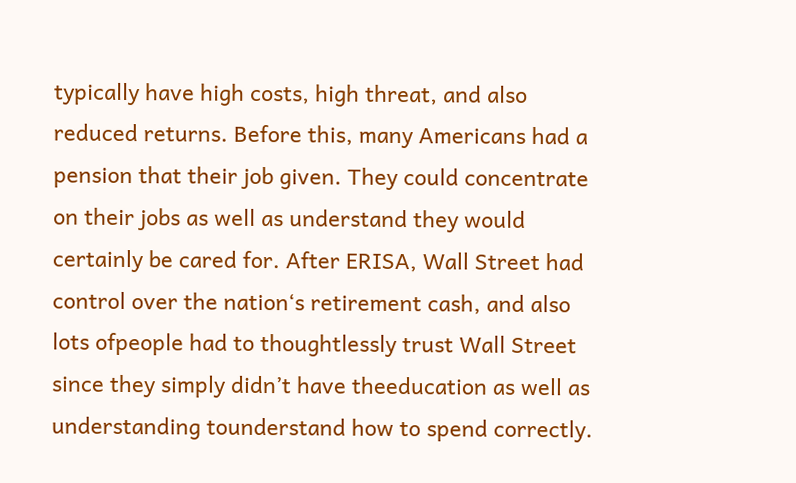typically have high costs, high threat, and also reduced returns. Before this, many Americans had a pension that their job given. They could concentrate on their jobs as well as understand they would certainly be cared for. After ERISA, Wall Street had control over the nation‘s retirement cash, and also lots ofpeople had to thoughtlessly trust Wall Street since they simply didn’t have theeducation as well as understanding tounderstand how to spend correctly.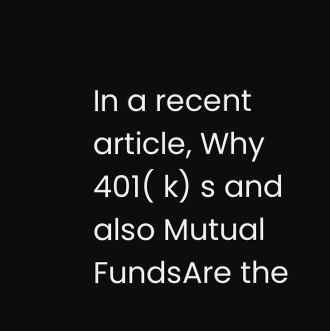In a recent article, Why 401( k) s and also Mutual FundsAre the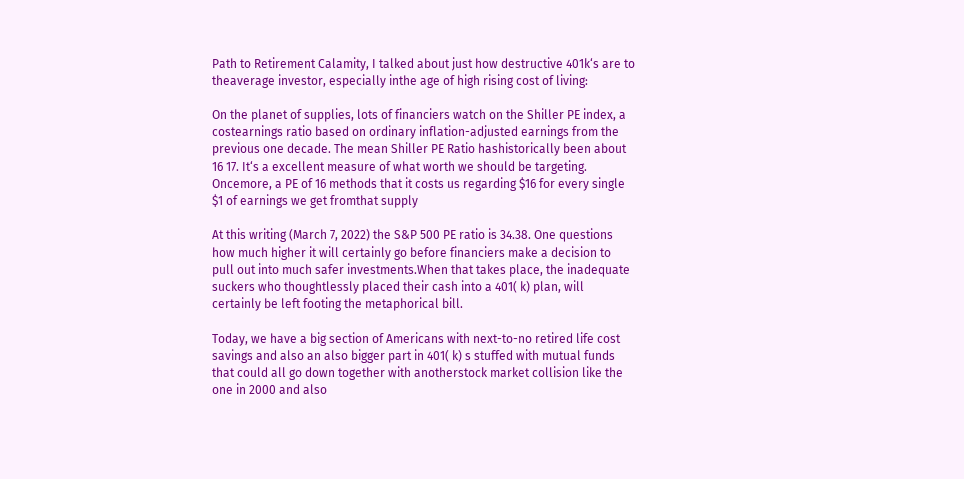Path to Retirement Calamity, I talked about just how destructive 401k‘s are to theaverage investor, especially inthe age of high rising cost of living:

On the planet of supplies, lots of financiers watch on the Shiller PE index, a costearnings ratio based on ordinary inflation-adjusted earnings from the previous one decade. The mean Shiller PE Ratio hashistorically been about 16 17. It‘s a excellent measure of what worth we should be targeting. Oncemore, a PE of 16 methods that it costs us regarding $16 for every single $1 of earnings we get fromthat supply

At this writing (March 7, 2022) the S&P 500 PE ratio is 34.38. One questions how much higher it will certainly go before financiers make a decision to pull out into much safer investments.When that takes place, the inadequate suckers who thoughtlessly placed their cash into a 401( k) plan, will certainly be left footing the metaphorical bill.

Today, we have a big section of Americans with next-to-no retired life cost savings and also an also bigger part in 401( k) s stuffed with mutual funds that could all go down together with anotherstock market collision like the one in 2000 and also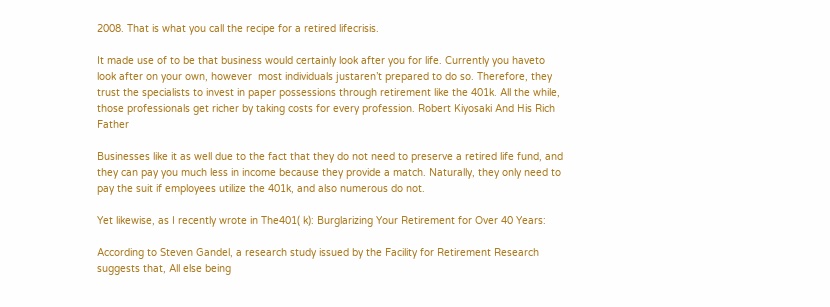2008. That is what you call the recipe for a retired lifecrisis.

It made use of to be that business would certainly look after you for life. Currently you haveto look after on your own, however  most individuals justaren’t prepared to do so. Therefore, they trust the specialists to invest in paper possessions through retirement like the 401k. All the while, those professionals get richer by taking costs for every profession. Robert Kiyosaki And His Rich Father

Businesses like it as well due to the fact that they do not need to preserve a retired life fund, and they can pay you much less in income because they provide a match. Naturally, they only need to pay the suit if employees utilize the 401k, and also numerous do not.

Yet likewise, as I recently wrote in The401( k): Burglarizing Your Retirement for Over 40 Years:

According to Steven Gandel, a research study issued by the Facility for Retirement Research suggests that, All else being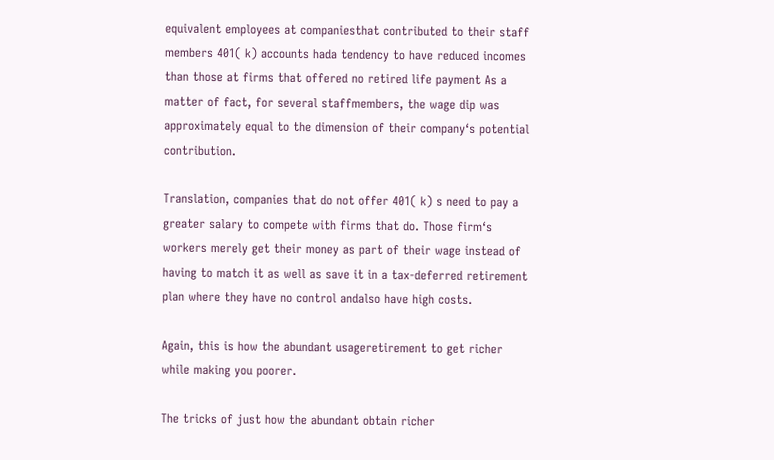equivalent employees at companiesthat contributed to their staff members 401( k) accounts hada tendency to have reduced incomes than those at firms that offered no retired life payment As a matter of fact, for several staffmembers, the wage dip was approximately equal to the dimension of their company‘s potential contribution.

Translation, companies that do not offer 401( k) s need to pay a greater salary to compete with firms that do. Those firm‘s workers merely get their money as part of their wage instead of having to match it as well as save it in a tax-deferred retirement plan where they have no control andalso have high costs.

Again, this is how the abundant usageretirement to get richer while making you poorer.

The tricks of just how the abundant obtain richer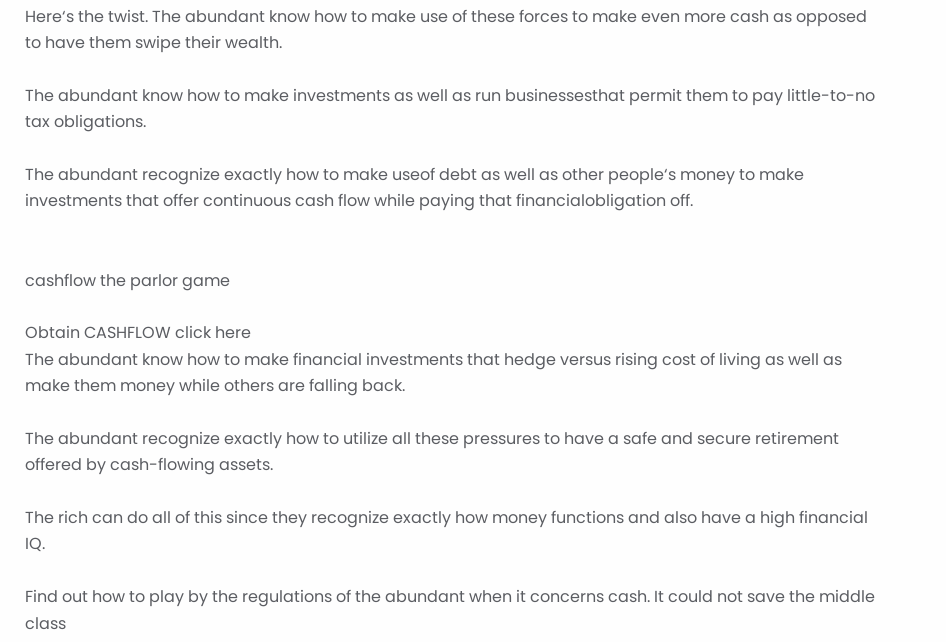Here‘s the twist. The abundant know how to make use of these forces to make even more cash as opposed to have them swipe their wealth.

The abundant know how to make investments as well as run businessesthat permit them to pay little-to-no tax obligations.

The abundant recognize exactly how to make useof debt as well as other people‘s money to make investments that offer continuous cash flow while paying that financialobligation off.


cashflow the parlor game

Obtain CASHFLOW click here
The abundant know how to make financial investments that hedge versus rising cost of living as well as make them money while others are falling back.

The abundant recognize exactly how to utilize all these pressures to have a safe and secure retirement offered by cash-flowing assets.

The rich can do all of this since they recognize exactly how money functions and also have a high financial IQ.

Find out how to play by the regulations of the abundant when it concerns cash. It could not save the middle class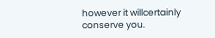however it willcertainly conserve you.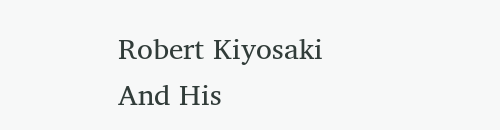Robert Kiyosaki And His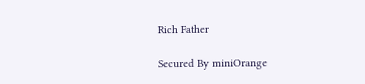Rich Father

Secured By miniOrange